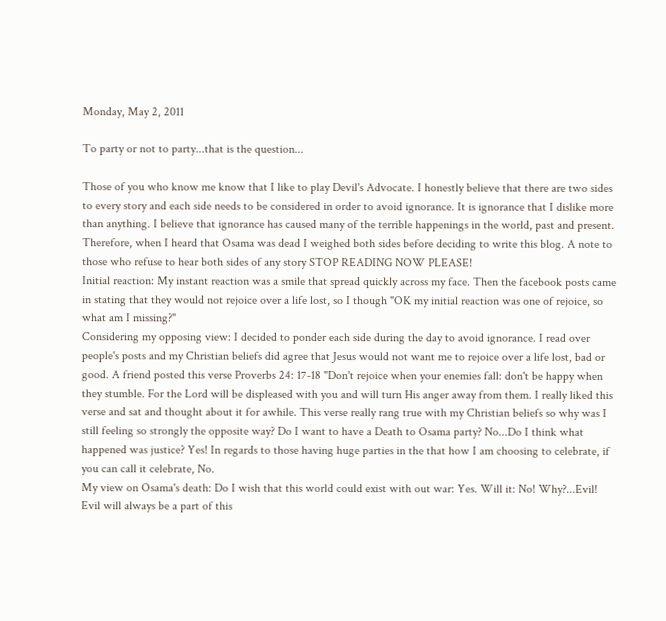Monday, May 2, 2011

To party or not to party...that is the question...

Those of you who know me know that I like to play Devil's Advocate. I honestly believe that there are two sides to every story and each side needs to be considered in order to avoid ignorance. It is ignorance that I dislike more than anything. I believe that ignorance has caused many of the terrible happenings in the world, past and present. Therefore, when I heard that Osama was dead I weighed both sides before deciding to write this blog. A note to those who refuse to hear both sides of any story STOP READING NOW PLEASE!
Initial reaction: My instant reaction was a smile that spread quickly across my face. Then the facebook posts came in stating that they would not rejoice over a life lost, so I though "OK my initial reaction was one of rejoice, so what am I missing?"
Considering my opposing view: I decided to ponder each side during the day to avoid ignorance. I read over people's posts and my Christian beliefs did agree that Jesus would not want me to rejoice over a life lost, bad or good. A friend posted this verse Proverbs 24: 17-18 "Don't rejoice when your enemies fall: don't be happy when they stumble. For the Lord will be displeased with you and will turn His anger away from them. I really liked this verse and sat and thought about it for awhile. This verse really rang true with my Christian beliefs so why was I still feeling so strongly the opposite way? Do I want to have a Death to Osama party? No...Do I think what happened was justice? Yes! In regards to those having huge parties in the that how I am choosing to celebrate, if you can call it celebrate, No.
My view on Osama's death: Do I wish that this world could exist with out war: Yes. Will it: No! Why?...Evil! Evil will always be a part of this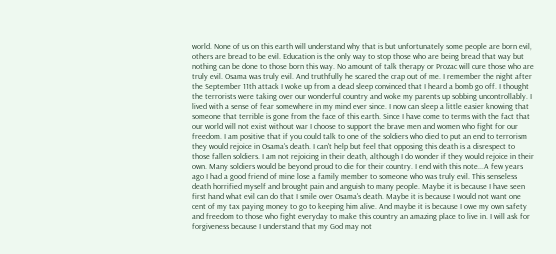world. None of us on this earth will understand why that is but unfortunately some people are born evil, others are bread to be evil. Education is the only way to stop those who are being bread that way but nothing can be done to those born this way. No amount of talk therapy or Prozac will cure those who are truly evil. Osama was truly evil. And truthfully he scared the crap out of me. I remember the night after the September 11th attack I woke up from a dead sleep convinced that I heard a bomb go off. I thought the terrorists were taking over our wonderful country and woke my parents up sobbing uncontrollably. I lived with a sense of fear somewhere in my mind ever since. I now can sleep a little easier knowing that someone that terrible is gone from the face of this earth. Since I have come to terms with the fact that our world will not exist without war I choose to support the brave men and women who fight for our freedom. I am positive that if you could talk to one of the soldiers who died to put an end to terrorism they would rejoice in Osama's death. I can't help but feel that opposing this death is a disrespect to those fallen soldiers. I am not rejoicing in their death, although I do wonder if they would rejoice in their own. Many soldiers would be beyond proud to die for their country. I end with this note...A few years ago I had a good friend of mine lose a family member to someone who was truly evil. This senseless death horrified myself and brought pain and anguish to many people. Maybe it is because I have seen first hand what evil can do that I smile over Osama's death. Maybe it is because I would not want one cent of my tax paying money to go to keeping him alive. And maybe it is because I owe my own safety and freedom to those who fight everyday to make this country an amazing place to live in. I will ask for forgiveness because I understand that my God may not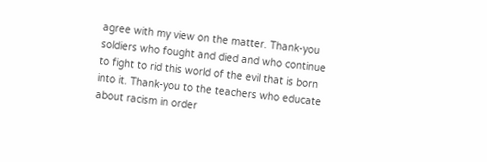agree with my view on the matter. Thank-you soldiers who fought and died and who continue to fight to rid this world of the evil that is born into it. Thank-you to the teachers who educate about racism in order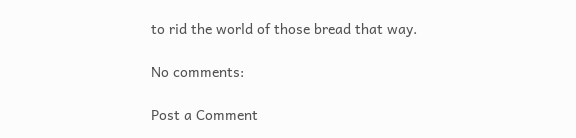to rid the world of those bread that way.

No comments:

Post a Comment